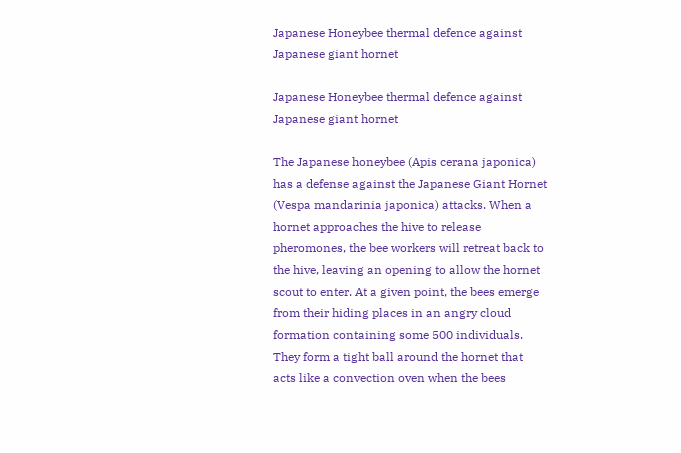Japanese Honeybee thermal defence against Japanese giant hornet

Japanese Honeybee thermal defence against Japanese giant hornet

The Japanese honeybee (Apis cerana japonica) has a defense against the Japanese Giant Hornet (Vespa mandarinia japonica) attacks. When a hornet approaches the hive to release pheromones, the bee workers will retreat back to the hive, leaving an opening to allow the hornet scout to enter. At a given point, the bees emerge from their hiding places in an angry cloud formation containing some 500 individuals. They form a tight ball around the hornet that acts like a convection oven when the bees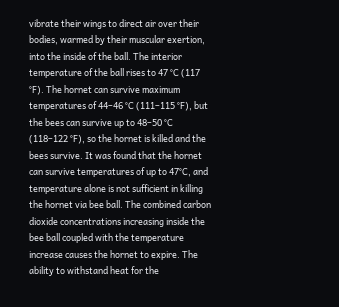vibrate their wings to direct air over their bodies, warmed by their muscular exertion, into the inside of the ball. The interior temperature of the ball rises to 47 °C (117 °F). The hornet can survive maximum temperatures of 44–46 °C (111–115 °F), but the bees can survive up to 48–50 °C (118–122 °F), so the hornet is killed and the bees survive. It was found that the hornet can survive temperatures of up to 47°C, and temperature alone is not sufficient in killing the hornet via bee ball. The combined carbon dioxide concentrations increasing inside the bee ball coupled with the temperature increase causes the hornet to expire. The ability to withstand heat for the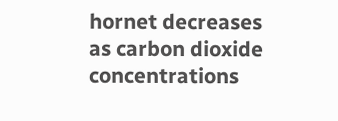hornet decreases as carbon dioxide concentrations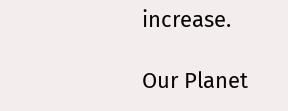increase.

Our Planet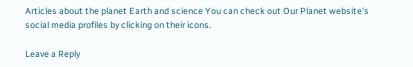Articles about the planet Earth and science You can check out Our Planet website's social media profiles by clicking on their icons.

Leave a Reply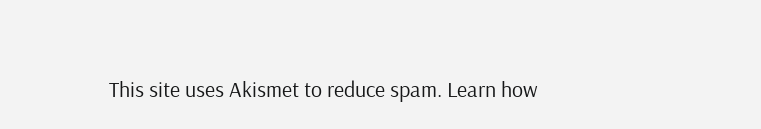This site uses Akismet to reduce spam. Learn how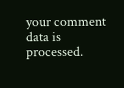your comment data is processed.